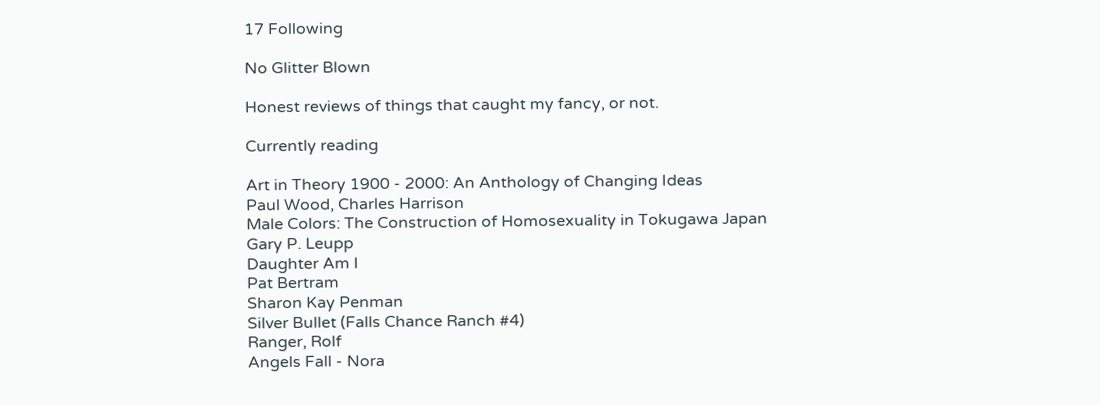17 Following

No Glitter Blown

Honest reviews of things that caught my fancy, or not.

Currently reading

Art in Theory 1900 - 2000: An Anthology of Changing Ideas
Paul Wood, Charles Harrison
Male Colors: The Construction of Homosexuality in Tokugawa Japan
Gary P. Leupp
Daughter Am I
Pat Bertram
Sharon Kay Penman
Silver Bullet (Falls Chance Ranch #4)
Ranger, Rolf
Angels Fall - Nora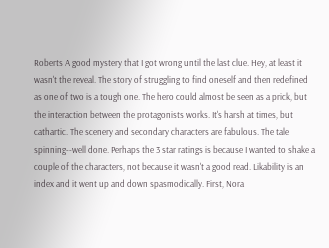Roberts A good mystery that I got wrong until the last clue. Hey, at least it wasn't the reveal. The story of struggling to find oneself and then redefined as one of two is a tough one. The hero could almost be seen as a prick, but the interaction between the protagonists works. It's harsh at times, but cathartic. The scenery and secondary characters are fabulous. The tale spinning--well done. Perhaps the 3 star ratings is because I wanted to shake a couple of the characters, not because it wasn't a good read. Likability is an index and it went up and down spasmodically. First, Nora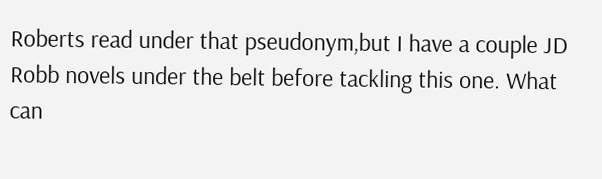Roberts read under that pseudonym,but I have a couple JD Robb novels under the belt before tackling this one. What can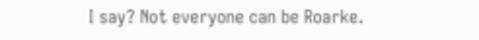I say? Not everyone can be Roarke.